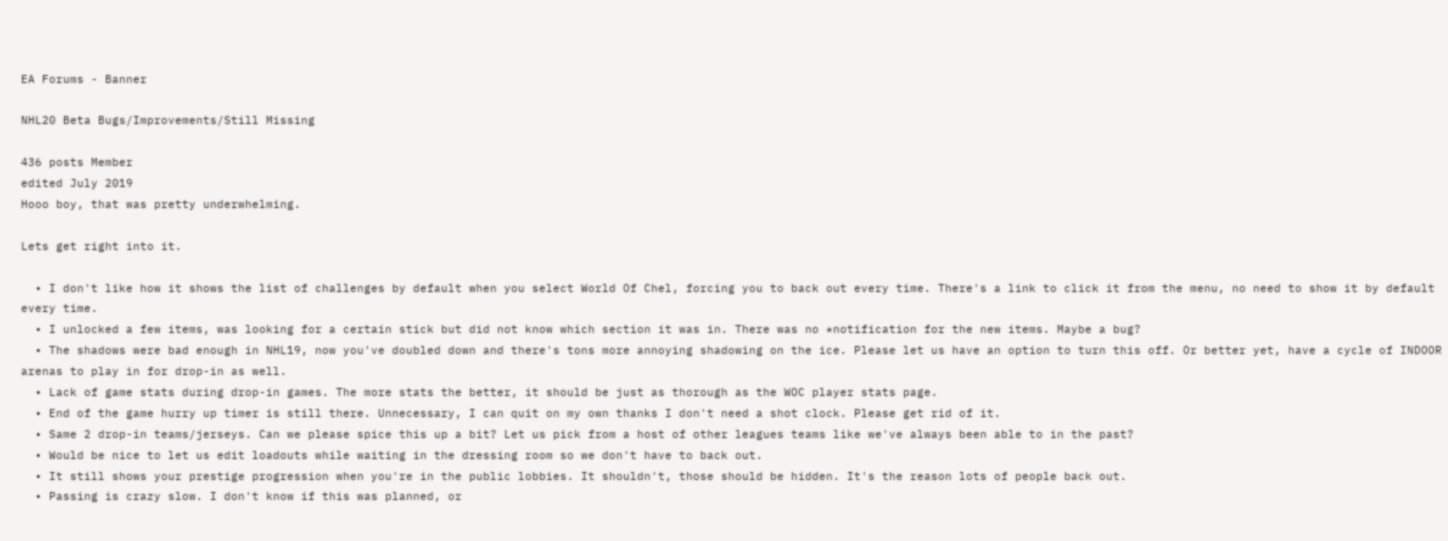EA Forums - Banner

NHL20 Beta Bugs/Improvements/Still Missing

436 posts Member
edited July 2019
Hooo boy, that was pretty underwhelming.

Lets get right into it.

  • I don't like how it shows the list of challenges by default when you select World Of Chel, forcing you to back out every time. There's a link to click it from the menu, no need to show it by default every time.
  • I unlocked a few items, was looking for a certain stick but did not know which section it was in. There was no *notification for the new items. Maybe a bug?
  • The shadows were bad enough in NHL19, now you've doubled down and there's tons more annoying shadowing on the ice. Please let us have an option to turn this off. Or better yet, have a cycle of INDOOR arenas to play in for drop-in as well.
  • Lack of game stats during drop-in games. The more stats the better, it should be just as thorough as the WOC player stats page.
  • End of the game hurry up timer is still there. Unnecessary, I can quit on my own thanks I don't need a shot clock. Please get rid of it.
  • Same 2 drop-in teams/jerseys. Can we please spice this up a bit? Let us pick from a host of other leagues teams like we've always been able to in the past?
  • Would be nice to let us edit loadouts while waiting in the dressing room so we don't have to back out.
  • It still shows your prestige progression when you're in the public lobbies. It shouldn't, those should be hidden. It's the reason lots of people back out.
  • Passing is crazy slow. I don't know if this was planned, or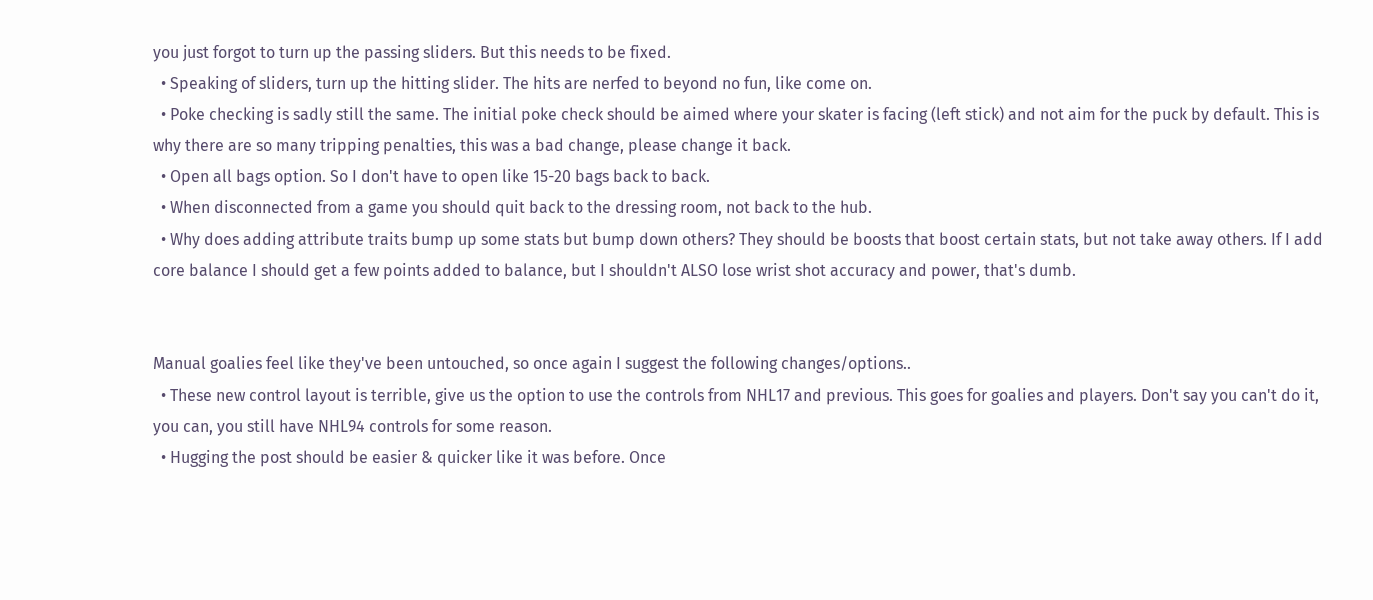you just forgot to turn up the passing sliders. But this needs to be fixed.
  • Speaking of sliders, turn up the hitting slider. The hits are nerfed to beyond no fun, like come on.
  • Poke checking is sadly still the same. The initial poke check should be aimed where your skater is facing (left stick) and not aim for the puck by default. This is why there are so many tripping penalties, this was a bad change, please change it back.
  • Open all bags option. So I don't have to open like 15-20 bags back to back.
  • When disconnected from a game you should quit back to the dressing room, not back to the hub.
  • Why does adding attribute traits bump up some stats but bump down others? They should be boosts that boost certain stats, but not take away others. If I add core balance I should get a few points added to balance, but I shouldn't ALSO lose wrist shot accuracy and power, that's dumb.


Manual goalies feel like they've been untouched, so once again I suggest the following changes/options..
  • These new control layout is terrible, give us the option to use the controls from NHL17 and previous. This goes for goalies and players. Don't say you can't do it, you can, you still have NHL94 controls for some reason.
  • Hugging the post should be easier & quicker like it was before. Once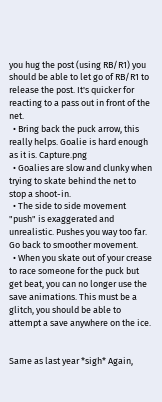you hug the post (using RB/R1) you should be able to let go of RB/R1 to release the post. It's quicker for reacting to a pass out in front of the net.
  • Bring back the puck arrow, this really helps. Goalie is hard enough as it is. Capture.png
  • Goalies are slow and clunky when trying to skate behind the net to stop a shoot-in.
  • The side to side movement "push" is exaggerated and unrealistic. Pushes you way too far. Go back to smoother movement.
  • When you skate out of your crease to race someone for the puck but get beat, you can no longer use the save animations. This must be a glitch, you should be able to attempt a save anywhere on the ice.


Same as last year *sigh* Again,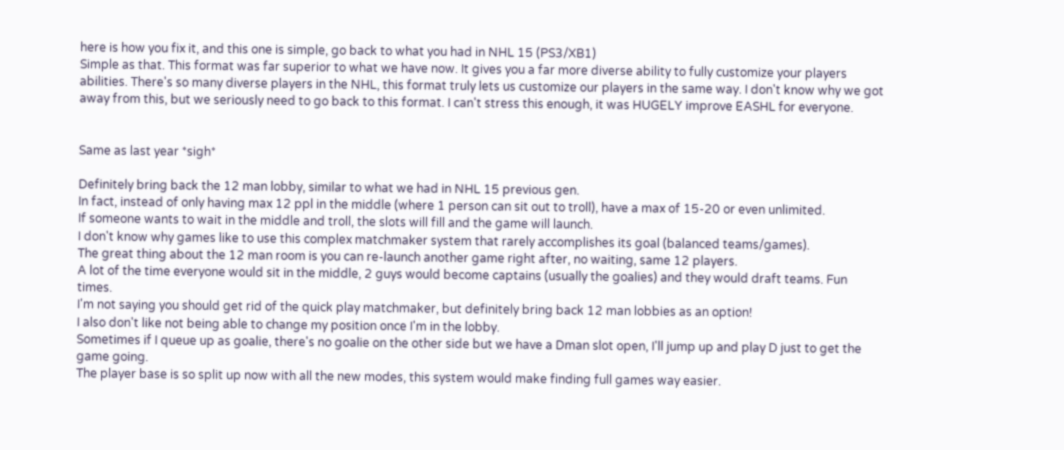here is how you fix it, and this one is simple, go back to what you had in NHL 15 (PS3/XB1)
Simple as that. This format was far superior to what we have now. It gives you a far more diverse ability to fully customize your players abilities. There's so many diverse players in the NHL, this format truly lets us customize our players in the same way. I don't know why we got away from this, but we seriously need to go back to this format. I can't stress this enough, it was HUGELY improve EASHL for everyone.


Same as last year *sigh*

Definitely bring back the 12 man lobby, similar to what we had in NHL 15 previous gen.
In fact, instead of only having max 12 ppl in the middle (where 1 person can sit out to troll), have a max of 15-20 or even unlimited.
If someone wants to wait in the middle and troll, the slots will fill and the game will launch.
I don't know why games like to use this complex matchmaker system that rarely accomplishes its goal (balanced teams/games).
The great thing about the 12 man room is you can re-launch another game right after, no waiting, same 12 players.
A lot of the time everyone would sit in the middle, 2 guys would become captains (usually the goalies) and they would draft teams. Fun times.
I'm not saying you should get rid of the quick play matchmaker, but definitely bring back 12 man lobbies as an option!
I also don't like not being able to change my position once I'm in the lobby.
Sometimes if I queue up as goalie, there's no goalie on the other side but we have a Dman slot open, I'll jump up and play D just to get the game going.
The player base is so split up now with all the new modes, this system would make finding full games way easier.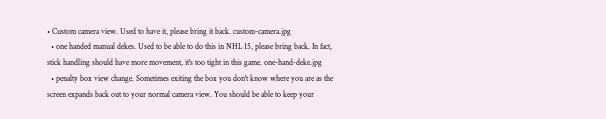• Custom camera view. Used to have it, please bring it back. custom-camera.jpg
  • one handed manual dekes. Used to be able to do this in NHL 15, please bring back. In fact, stick handling should have more movement, it's too tight in this game. one-hand-deke.jpg
  • penalty box view change. Sometimes exiting the box you don't know where you are as the screen expands back out to your normal camera view. You should be able to keep your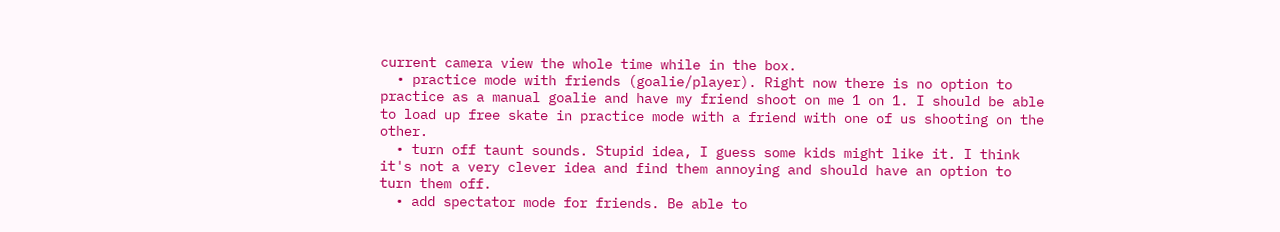current camera view the whole time while in the box.
  • practice mode with friends (goalie/player). Right now there is no option to practice as a manual goalie and have my friend shoot on me 1 on 1. I should be able to load up free skate in practice mode with a friend with one of us shooting on the other.
  • turn off taunt sounds. Stupid idea, I guess some kids might like it. I think it's not a very clever idea and find them annoying and should have an option to turn them off.
  • add spectator mode for friends. Be able to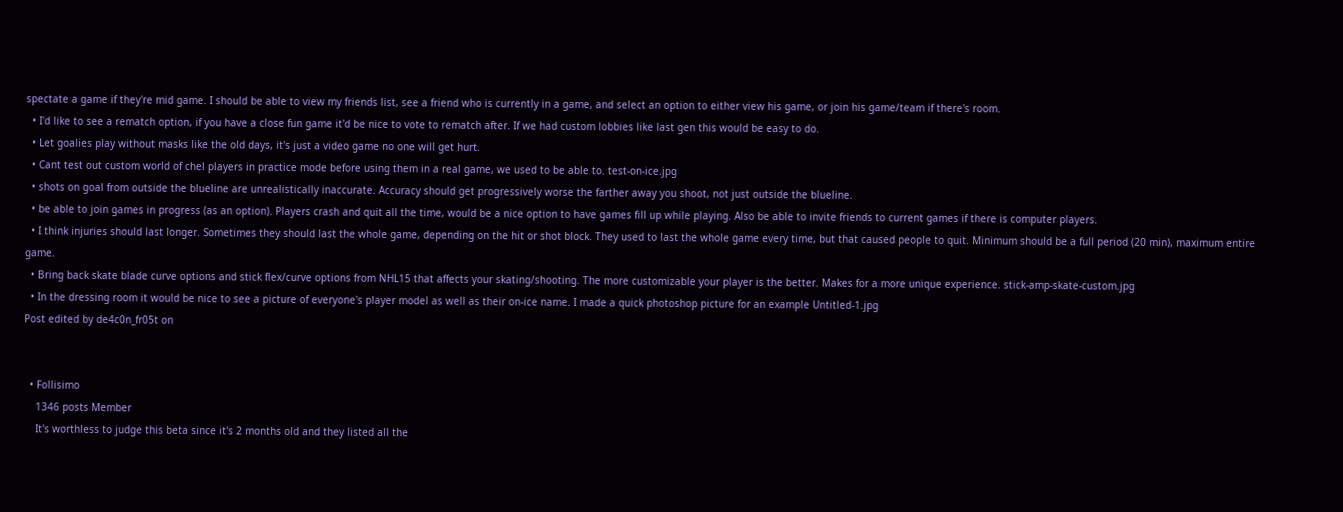spectate a game if they're mid game. I should be able to view my friends list, see a friend who is currently in a game, and select an option to either view his game, or join his game/team if there's room.
  • I'd like to see a rematch option, if you have a close fun game it'd be nice to vote to rematch after. If we had custom lobbies like last gen this would be easy to do.
  • Let goalies play without masks like the old days, it's just a video game no one will get hurt.
  • Cant test out custom world of chel players in practice mode before using them in a real game, we used to be able to. test-on-ice.jpg
  • shots on goal from outside the blueline are unrealistically inaccurate. Accuracy should get progressively worse the farther away you shoot, not just outside the blueline.
  • be able to join games in progress (as an option). Players crash and quit all the time, would be a nice option to have games fill up while playing. Also be able to invite friends to current games if there is computer players.
  • I think injuries should last longer. Sometimes they should last the whole game, depending on the hit or shot block. They used to last the whole game every time, but that caused people to quit. Minimum should be a full period (20 min), maximum entire game.
  • Bring back skate blade curve options and stick flex/curve options from NHL15 that affects your skating/shooting. The more customizable your player is the better. Makes for a more unique experience. stick-amp-skate-custom.jpg
  • In the dressing room it would be nice to see a picture of everyone's player model as well as their on-ice name. I made a quick photoshop picture for an example Untitled-1.jpg
Post edited by de4c0n_fr05t on


  • Follisimo
    1346 posts Member
    It's worthless to judge this beta since it's 2 months old and they listed all the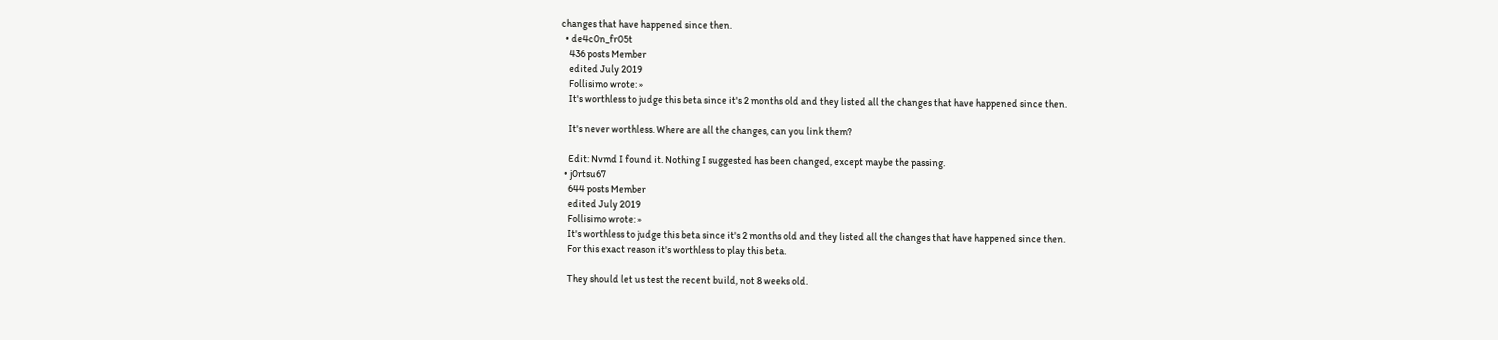changes that have happened since then.
  • de4c0n_fr05t
    436 posts Member
    edited July 2019
    Follisimo wrote: »
    It's worthless to judge this beta since it's 2 months old and they listed all the changes that have happened since then.

    It's never worthless. Where are all the changes, can you link them?

    Edit: Nvmd I found it. Nothing I suggested has been changed, except maybe the passing.
  • j0rtsu67
    644 posts Member
    edited July 2019
    Follisimo wrote: »
    It's worthless to judge this beta since it's 2 months old and they listed all the changes that have happened since then.
    For this exact reason it's worthless to play this beta.

    They should let us test the recent build, not 8 weeks old.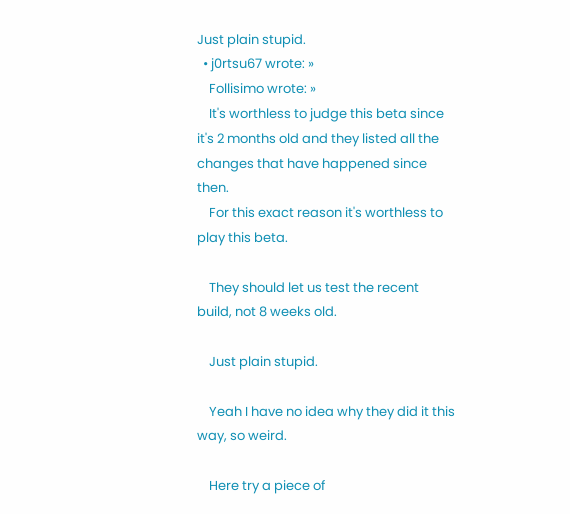Just plain stupid.
  • j0rtsu67 wrote: »
    Follisimo wrote: »
    It's worthless to judge this beta since it's 2 months old and they listed all the changes that have happened since then.
    For this exact reason it's worthless to play this beta.

    They should let us test the recent build, not 8 weeks old.

    Just plain stupid.

    Yeah I have no idea why they did it this way, so weird.

    Here try a piece of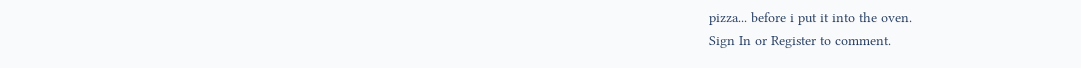pizza... before i put it into the oven.
Sign In or Register to comment.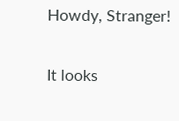Howdy, Stranger!

It looks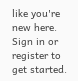like you're new here. Sign in or register to get started.